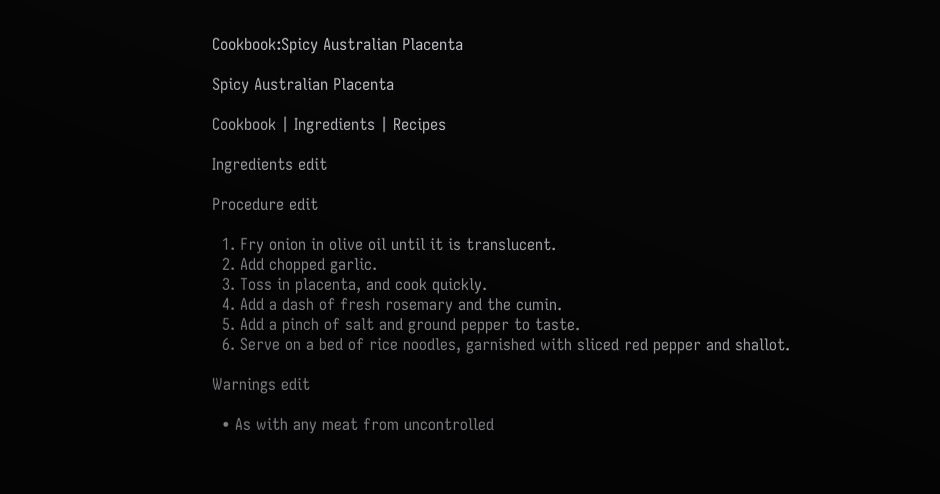Cookbook:Spicy Australian Placenta

Spicy Australian Placenta

Cookbook | Ingredients | Recipes

Ingredients edit

Procedure edit

  1. Fry onion in olive oil until it is translucent.
  2. Add chopped garlic.
  3. Toss in placenta, and cook quickly.
  4. Add a dash of fresh rosemary and the cumin.
  5. Add a pinch of salt and ground pepper to taste.
  6. Serve on a bed of rice noodles, garnished with sliced red pepper and shallot.

Warnings edit

  • As with any meat from uncontrolled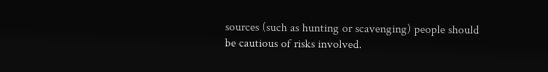sources (such as hunting or scavenging) people should be cautious of risks involved.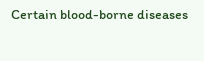Certain blood-borne diseases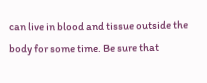can live in blood and tissue outside the body for some time. Be sure that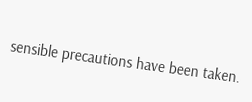sensible precautions have been taken.